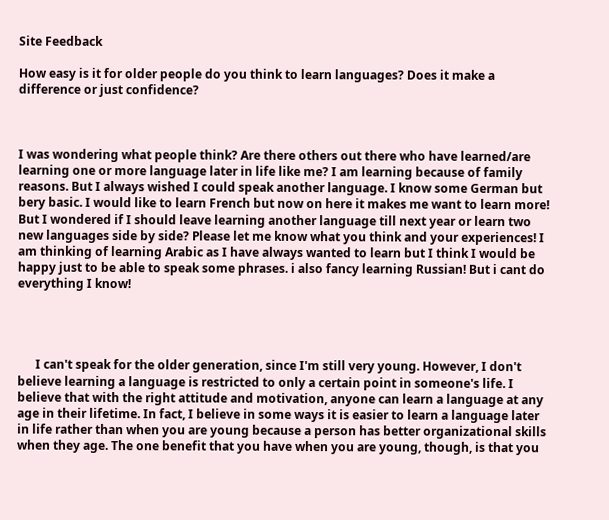Site Feedback

How easy is it for older people do you think to learn languages? Does it make a difference or just confidence?



I was wondering what people think? Are there others out there who have learned/are learning one or more language later in life like me? I am learning because of family reasons. But I always wished I could speak another language. I know some German but bery basic. I would like to learn French but now on here it makes me want to learn more! But I wondered if I should leave learning another language till next year or learn two new languages side by side? Please let me know what you think and your experiences! I am thinking of learning Arabic as I have always wanted to learn but I think I would be happy just to be able to speak some phrases. i also fancy learning Russian! But i cant do everything I know!




      I can't speak for the older generation, since I'm still very young. However, I don't believe learning a language is restricted to only a certain point in someone's life. I believe that with the right attitude and motivation, anyone can learn a language at any age in their lifetime. In fact, I believe in some ways it is easier to learn a language later in life rather than when you are young because a person has better organizational skills when they age. The one benefit that you have when you are young, though, is that you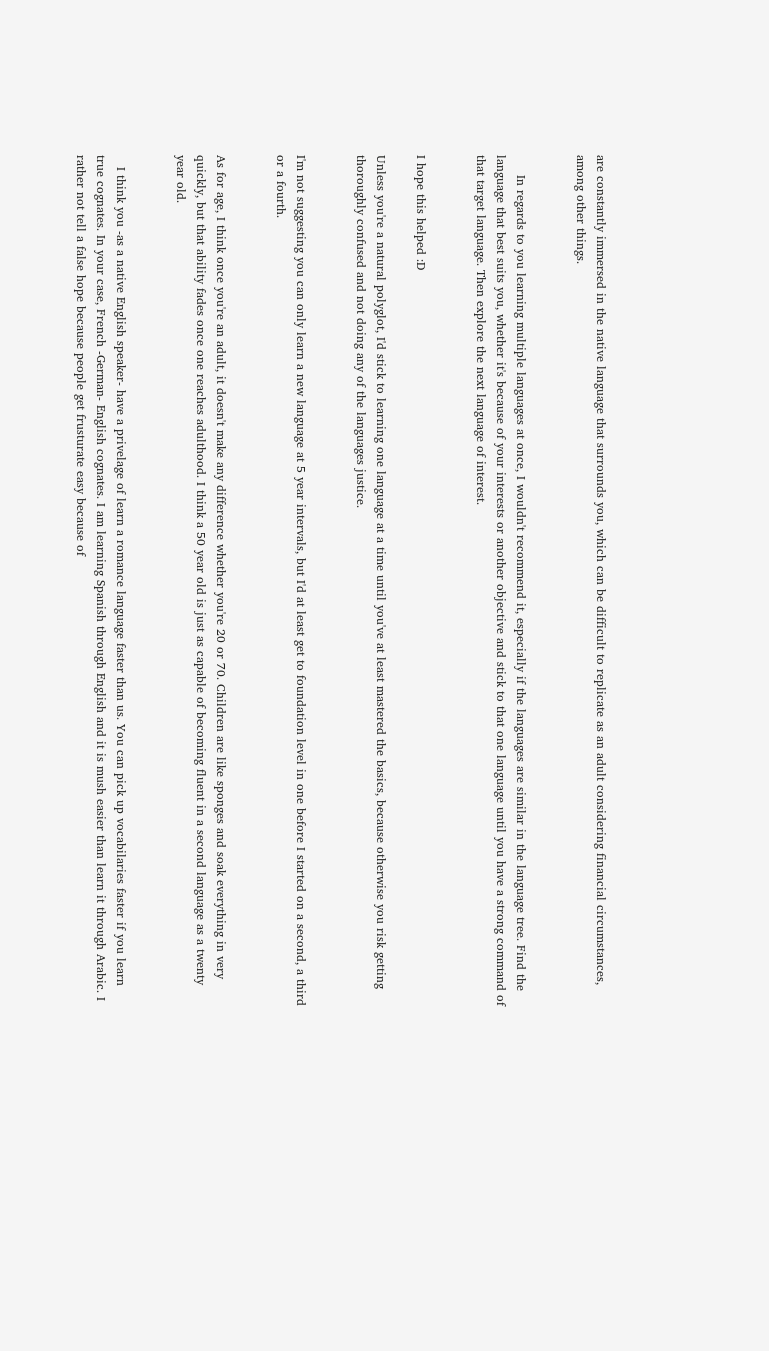are constantly immersed in the native language that surrounds you, which can be difficult to replicate as an adult considering financial circumstances, among other things.


     In regards to you learning multiple languages at once, I wouldn't recommend it, especially if the languages are similar in the language tree. Find the language that best suits you, whether it's because of your interests or another objective and stick to that one language until you have a strong command of that target language. Then explore the next language of interest.


I hope this helped :D

Unless you're a natural polyglot, I'd stick to learning one language at a time until you've at least mastered the basics, because otherwise you risk getting thoroughly confused and not doing any of the languages justice.


I'm not suggesting you can only learn a new language at 5 year intervals, but I'd at least get to foundation level in one before I started on a second, a third or a fourth.


As for age, I think once you're an adult, it doesn't make any difference whether you're 20 or 70. Children are like sponges and soak everything in very quickly, but that ability fades once one reaches adulthood. I think a 50 year old is just as capable of becoming fluent in a second language as a twenty year old.


   I think you -as a native English speaker- have a privelage of learn a romance language faster than us. You can pick up vocabilaries faster if you learn true cognates. In your case, French -German- English cognates. I am learning Spanish through English and it is mush easier than learn it through Arabic. I rather not tell a false hope because people get frusturate easy because of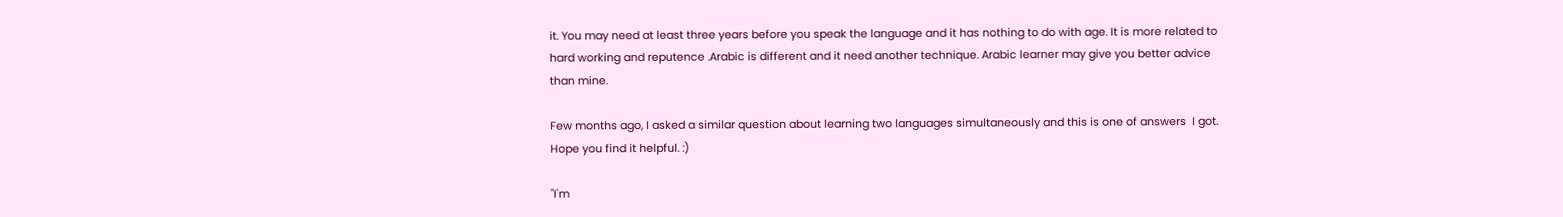it. You may need at least three years before you speak the language and it has nothing to do with age. It is more related to hard working and reputence .Arabic is different and it need another technique. Arabic learner may give you better advice than mine.

Few months ago, I asked a similar question about learning two languages simultaneously and this is one of answers  I got. Hope you find it helpful. :)

"I'm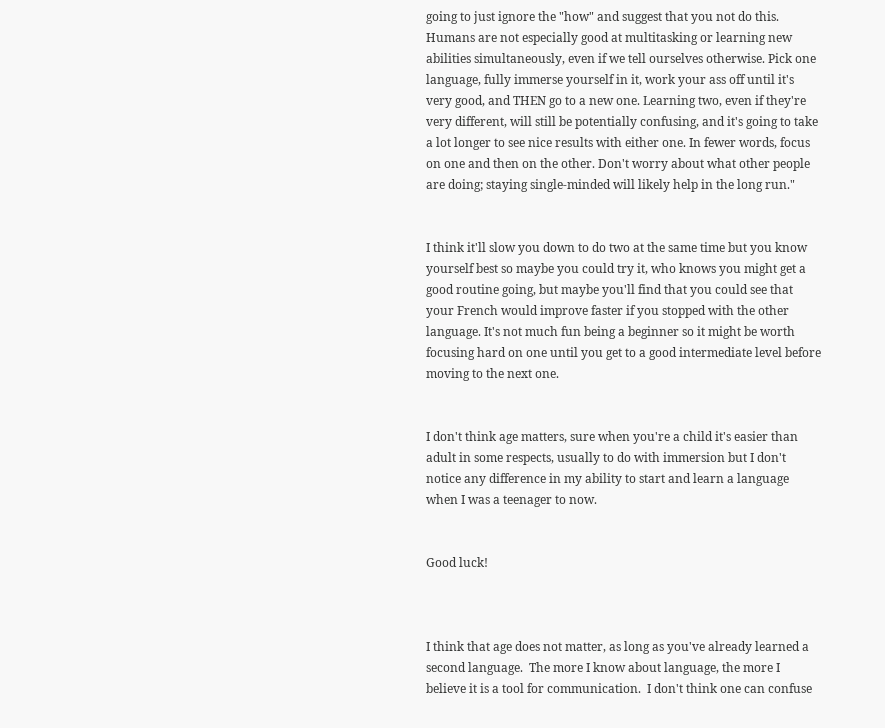going to just ignore the "how" and suggest that you not do this. Humans are not especially good at multitasking or learning new abilities simultaneously, even if we tell ourselves otherwise. Pick one language, fully immerse yourself in it, work your ass off until it's very good, and THEN go to a new one. Learning two, even if they're very different, will still be potentially confusing, and it's going to take a lot longer to see nice results with either one. In fewer words, focus on one and then on the other. Don't worry about what other people are doing; staying single-minded will likely help in the long run."


I think it'll slow you down to do two at the same time but you know yourself best so maybe you could try it, who knows you might get a good routine going, but maybe you'll find that you could see that your French would improve faster if you stopped with the other language. It's not much fun being a beginner so it might be worth focusing hard on one until you get to a good intermediate level before moving to the next one.


I don't think age matters, sure when you're a child it's easier than adult in some respects, usually to do with immersion but I don't notice any difference in my ability to start and learn a language when I was a teenager to now.


Good luck!



I think that age does not matter, as long as you've already learned a second language.  The more I know about language, the more I believe it is a tool for communication.  I don't think one can confuse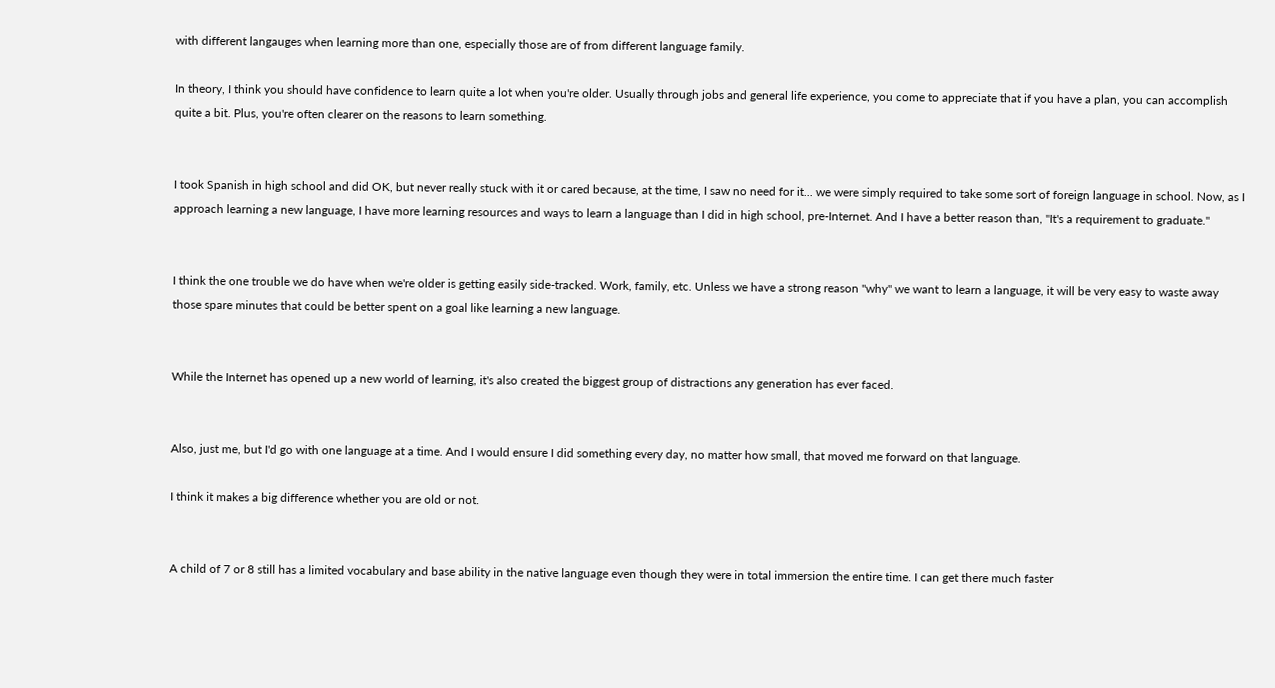with different langauges when learning more than one, especially those are of from different language family.

In theory, I think you should have confidence to learn quite a lot when you're older. Usually through jobs and general life experience, you come to appreciate that if you have a plan, you can accomplish quite a bit. Plus, you're often clearer on the reasons to learn something.


I took Spanish in high school and did OK, but never really stuck with it or cared because, at the time, I saw no need for it... we were simply required to take some sort of foreign language in school. Now, as I approach learning a new language, I have more learning resources and ways to learn a language than I did in high school, pre-Internet. And I have a better reason than, "It's a requirement to graduate."


I think the one trouble we do have when we're older is getting easily side-tracked. Work, family, etc. Unless we have a strong reason "why" we want to learn a language, it will be very easy to waste away those spare minutes that could be better spent on a goal like learning a new language.


While the Internet has opened up a new world of learning, it's also created the biggest group of distractions any generation has ever faced.


Also, just me, but I'd go with one language at a time. And I would ensure I did something every day, no matter how small, that moved me forward on that language.

I think it makes a big difference whether you are old or not.


A child of 7 or 8 still has a limited vocabulary and base ability in the native language even though they were in total immersion the entire time. I can get there much faster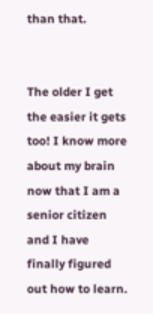than that.


The older I get the easier it gets too! I know more about my brain now that I am a senior citizen and I have finally figured out how to learn.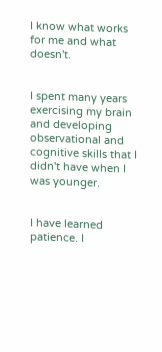I know what works for me and what doesn't.


I spent many years exercising my brain and developing observational and cognitive skills that I didn't have when I was younger.


I have learned patience. I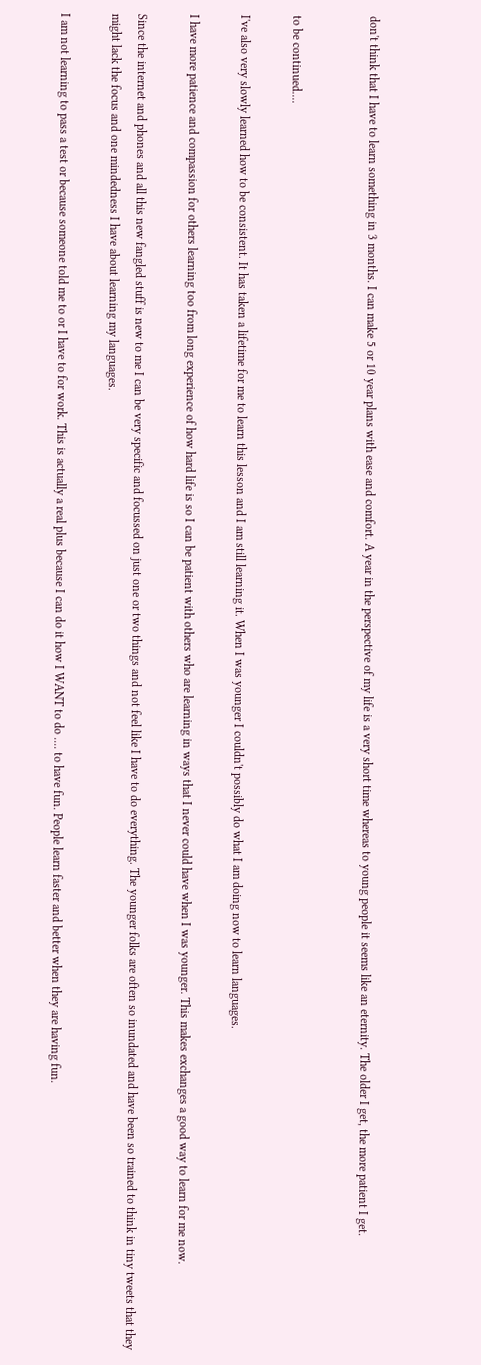don't think that I have to learn something in 3 months. I can make 5 or 10 year plans with ease and comfort. A year in the perspective of my life is a very short time whereas to young people it seems like an eternity. The older I get, the more patient I get.


to be continued....

I've also very slowly learned how to be consistent. It has taken a lifetime for me to learn this lesson and I am still learning it. When I was younger I couldn't possibly do what I am doing now to learn languages.

I have more patience and compassion for others learning too from long experience of how hard life is so I can be patient with others who are learning in ways that I never could have when I was younger. This makes exchanges a good way to learn for me now.

Since the internet and phones and all this new fangled stuff is new to me I can be very specific and focussed on just one or two things and not feel like I have to do everything. The younger folks are often so inundated and have been so trained to think in tiny tweets that they might lack the focus and one mindedness I have about learning my languages.

I am not learning to pass a test or because someone told me to or I have to for work. This is actually a real plus because I can do it how I WANT to do .... to have fun. People learn faster and better when they are having fun.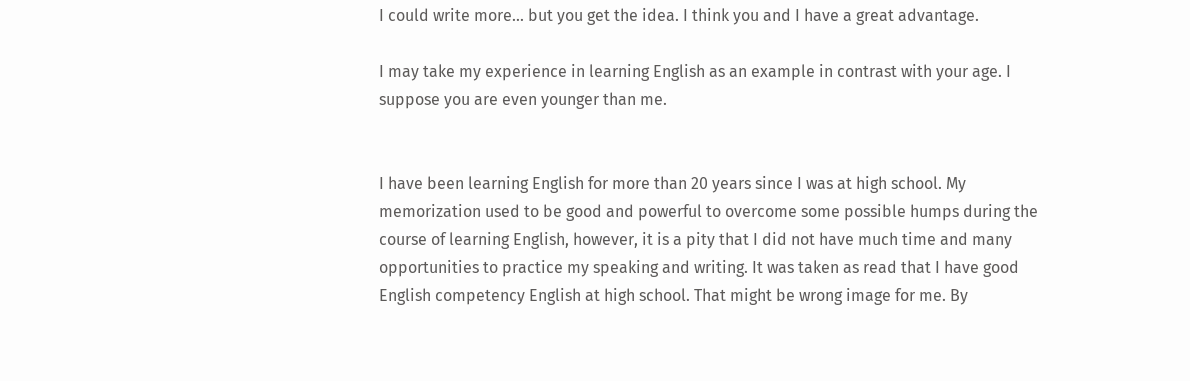I could write more... but you get the idea. I think you and I have a great advantage.

I may take my experience in learning English as an example in contrast with your age. I suppose you are even younger than me.


I have been learning English for more than 20 years since I was at high school. My memorization used to be good and powerful to overcome some possible humps during the course of learning English, however, it is a pity that I did not have much time and many opportunities to practice my speaking and writing. It was taken as read that I have good English competency English at high school. That might be wrong image for me. By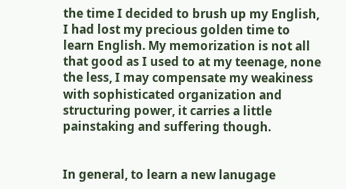the time I decided to brush up my English, I had lost my precious golden time to learn English. My memorization is not all that good as I used to at my teenage, none the less, I may compensate my weakiness with sophisticated organization and structuring power, it carries a little painstaking and suffering though.


In general, to learn a new lanugage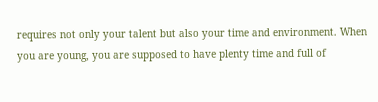requires not only your talent but also your time and environment. When you are young, you are supposed to have plenty time and full of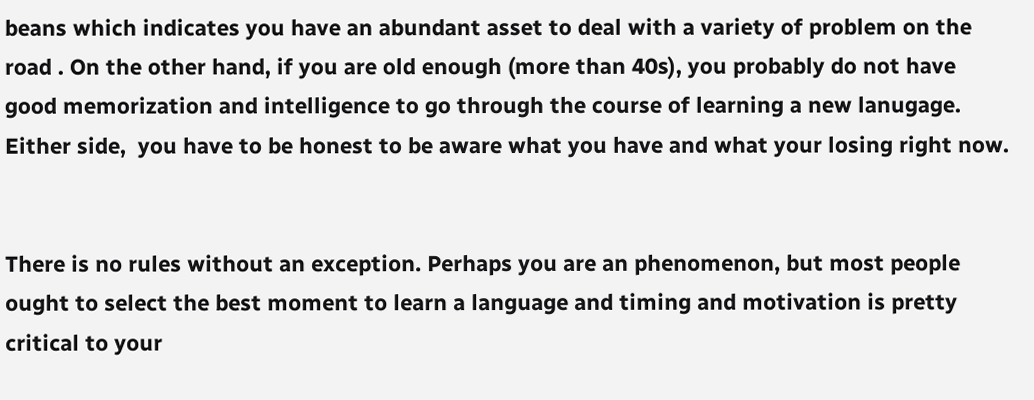beans which indicates you have an abundant asset to deal with a variety of problem on the road . On the other hand, if you are old enough (more than 40s), you probably do not have good memorization and intelligence to go through the course of learning a new lanugage. Either side,  you have to be honest to be aware what you have and what your losing right now.


There is no rules without an exception. Perhaps you are an phenomenon, but most people ought to select the best moment to learn a language and timing and motivation is pretty critical to your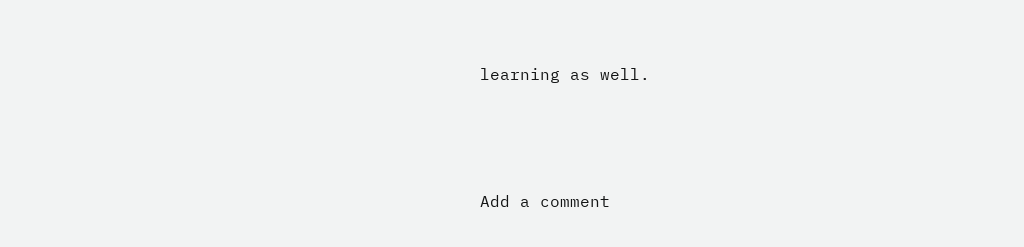learning as well.




Add a comment